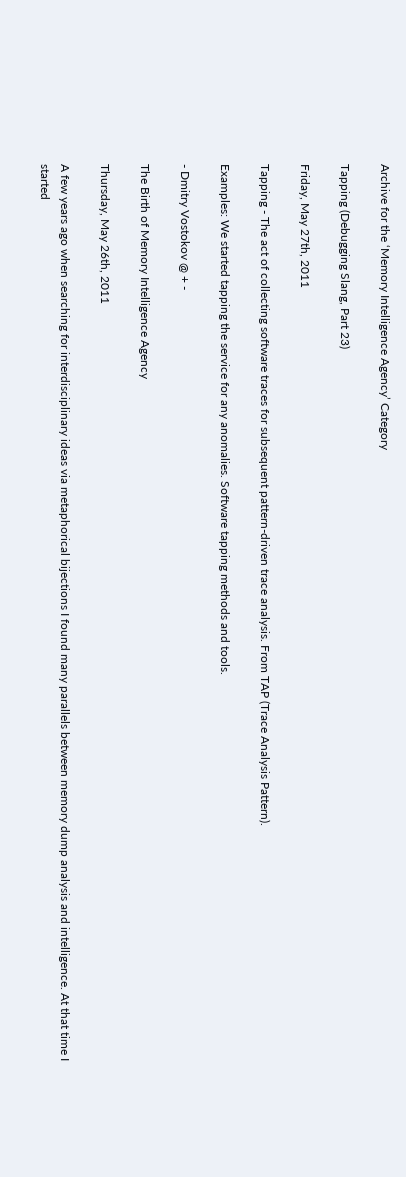Archive for the ‘Memory Intelligence Agency’ Category

Tapping (Debugging Slang, Part 23)

Friday, May 27th, 2011

Tapping - The act of collecting software traces for subsequent pattern-driven trace analysis. From TAP (Trace Analysis Pattern).

Examples: We started tapping the service for any anomalies. Software tapping methods and tools.

- Dmitry Vostokov @ + -

The Birth of Memory Intelligence Agency

Thursday, May 26th, 2011

A few years ago when searching for interdisciplinary ideas via metaphorical bijections I found many parallels between memory dump analysis and intelligence. At that time I started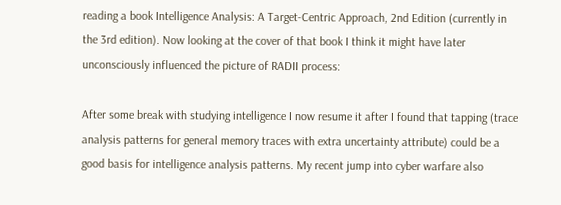reading a book Intelligence Analysis: A Target-Centric Approach, 2nd Edition (currently in the 3rd edition). Now looking at the cover of that book I think it might have later unconsciously influenced the picture of RADII process:

After some break with studying intelligence I now resume it after I found that tapping (trace analysis patterns for general memory traces with extra uncertainty attribute) could be a good basis for intelligence analysis patterns. My recent jump into cyber warfare also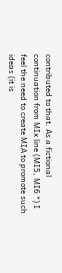contributed to that. As a fictional continuation from MIx line (MI5, MI6 *) I feel the need to create MIA to promote such ideas (it is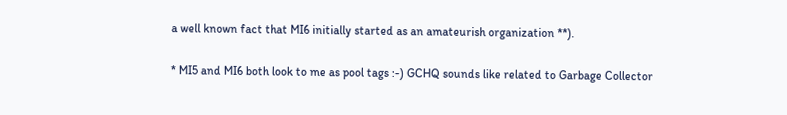a well known fact that MI6 initially started as an amateurish organization **).

* MI5 and MI6 both look to me as pool tags :-) GCHQ sounds like related to Garbage Collector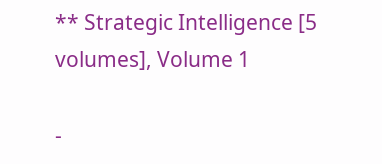** Strategic Intelligence [5 volumes], Volume 1

-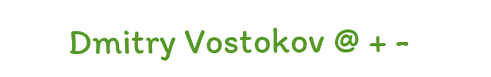Dmitry Vostokov @ + -